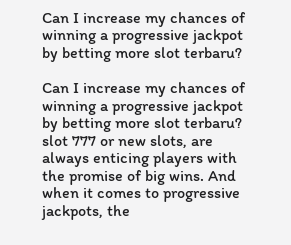Can I increase my chances of winning a progressive jackpot by betting more slot terbaru?

Can I increase my chances of winning a progressive jackpot by betting more slot terbaru? slot 777 or new slots, are always enticing players with the promise of big wins. And when it comes to progressive jackpots, the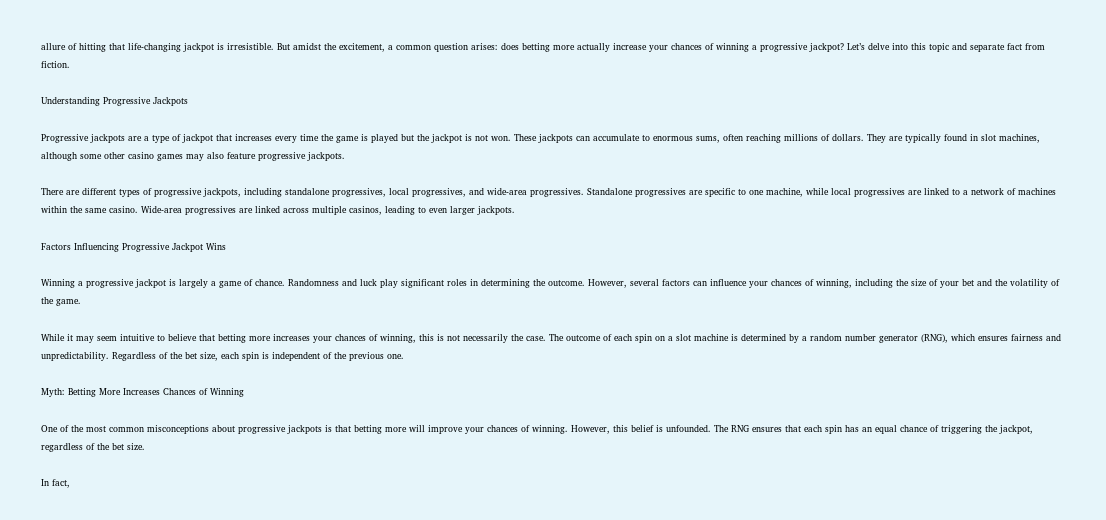allure of hitting that life-changing jackpot is irresistible. But amidst the excitement, a common question arises: does betting more actually increase your chances of winning a progressive jackpot? Let’s delve into this topic and separate fact from fiction.

Understanding Progressive Jackpots

Progressive jackpots are a type of jackpot that increases every time the game is played but the jackpot is not won. These jackpots can accumulate to enormous sums, often reaching millions of dollars. They are typically found in slot machines, although some other casino games may also feature progressive jackpots.

There are different types of progressive jackpots, including standalone progressives, local progressives, and wide-area progressives. Standalone progressives are specific to one machine, while local progressives are linked to a network of machines within the same casino. Wide-area progressives are linked across multiple casinos, leading to even larger jackpots.

Factors Influencing Progressive Jackpot Wins

Winning a progressive jackpot is largely a game of chance. Randomness and luck play significant roles in determining the outcome. However, several factors can influence your chances of winning, including the size of your bet and the volatility of the game.

While it may seem intuitive to believe that betting more increases your chances of winning, this is not necessarily the case. The outcome of each spin on a slot machine is determined by a random number generator (RNG), which ensures fairness and unpredictability. Regardless of the bet size, each spin is independent of the previous one.

Myth: Betting More Increases Chances of Winning

One of the most common misconceptions about progressive jackpots is that betting more will improve your chances of winning. However, this belief is unfounded. The RNG ensures that each spin has an equal chance of triggering the jackpot, regardless of the bet size.

In fact,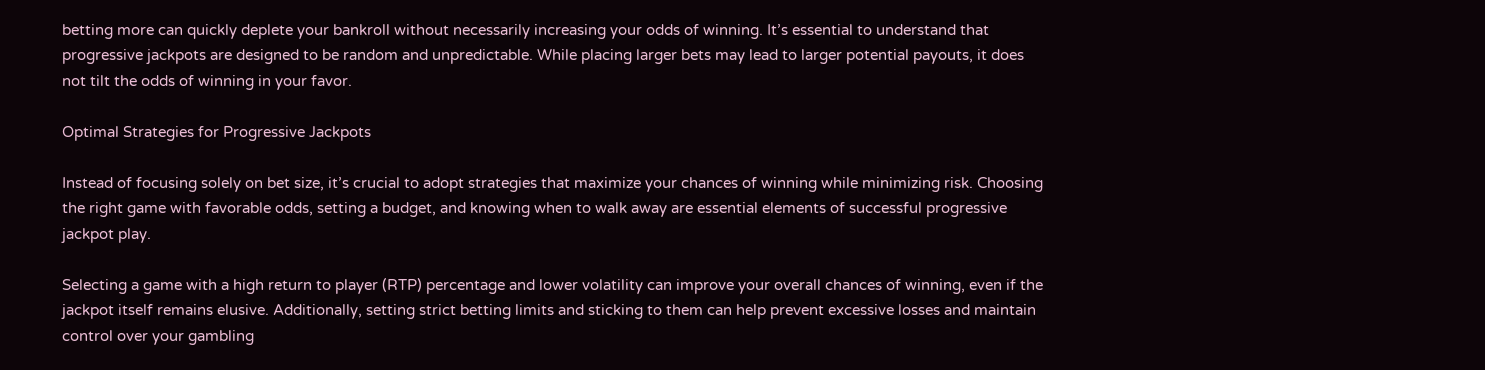betting more can quickly deplete your bankroll without necessarily increasing your odds of winning. It’s essential to understand that progressive jackpots are designed to be random and unpredictable. While placing larger bets may lead to larger potential payouts, it does not tilt the odds of winning in your favor.

Optimal Strategies for Progressive Jackpots

Instead of focusing solely on bet size, it’s crucial to adopt strategies that maximize your chances of winning while minimizing risk. Choosing the right game with favorable odds, setting a budget, and knowing when to walk away are essential elements of successful progressive jackpot play.

Selecting a game with a high return to player (RTP) percentage and lower volatility can improve your overall chances of winning, even if the jackpot itself remains elusive. Additionally, setting strict betting limits and sticking to them can help prevent excessive losses and maintain control over your gambling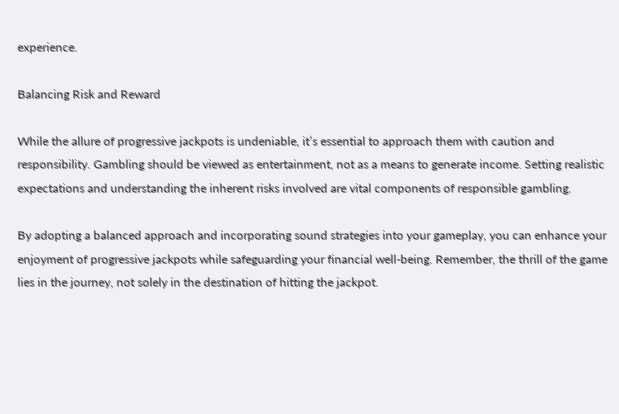experience.

Balancing Risk and Reward

While the allure of progressive jackpots is undeniable, it’s essential to approach them with caution and responsibility. Gambling should be viewed as entertainment, not as a means to generate income. Setting realistic expectations and understanding the inherent risks involved are vital components of responsible gambling.

By adopting a balanced approach and incorporating sound strategies into your gameplay, you can enhance your enjoyment of progressive jackpots while safeguarding your financial well-being. Remember, the thrill of the game lies in the journey, not solely in the destination of hitting the jackpot.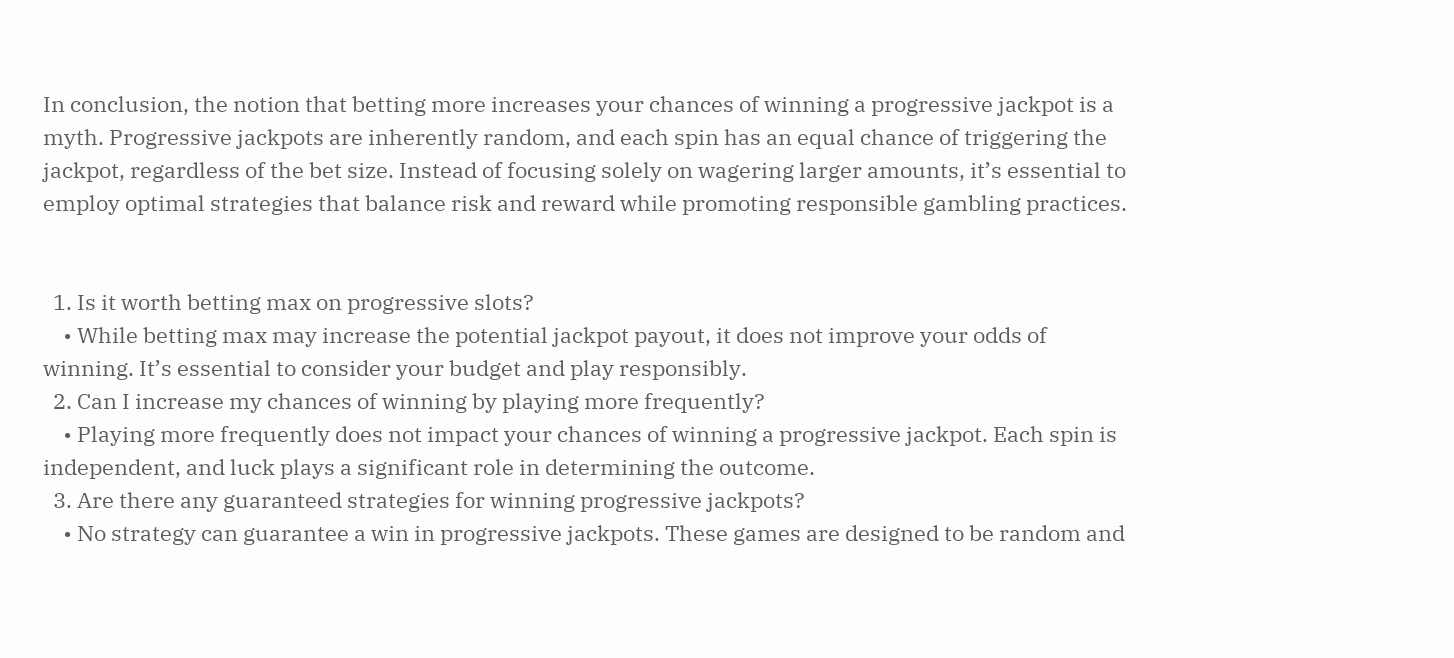In conclusion, the notion that betting more increases your chances of winning a progressive jackpot is a myth. Progressive jackpots are inherently random, and each spin has an equal chance of triggering the jackpot, regardless of the bet size. Instead of focusing solely on wagering larger amounts, it’s essential to employ optimal strategies that balance risk and reward while promoting responsible gambling practices.


  1. Is it worth betting max on progressive slots?
    • While betting max may increase the potential jackpot payout, it does not improve your odds of winning. It’s essential to consider your budget and play responsibly.
  2. Can I increase my chances of winning by playing more frequently?
    • Playing more frequently does not impact your chances of winning a progressive jackpot. Each spin is independent, and luck plays a significant role in determining the outcome.
  3. Are there any guaranteed strategies for winning progressive jackpots?
    • No strategy can guarantee a win in progressive jackpots. These games are designed to be random and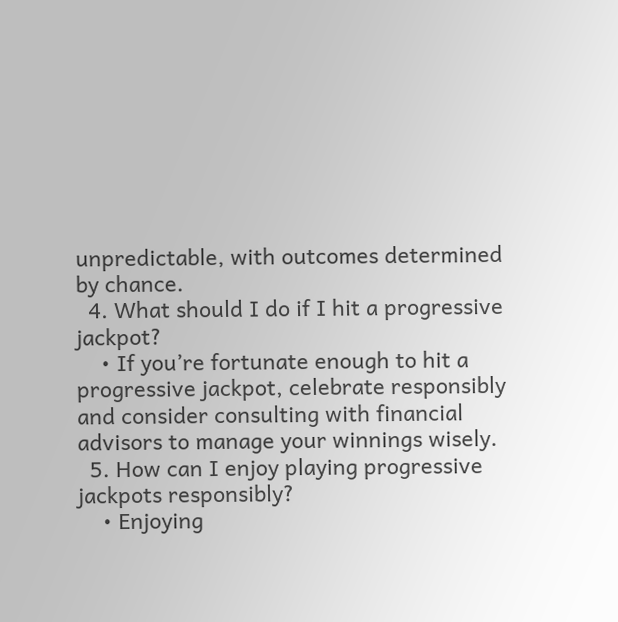unpredictable, with outcomes determined by chance.
  4. What should I do if I hit a progressive jackpot?
    • If you’re fortunate enough to hit a progressive jackpot, celebrate responsibly and consider consulting with financial advisors to manage your winnings wisely.
  5. How can I enjoy playing progressive jackpots responsibly?
    • Enjoying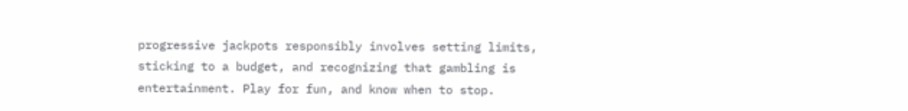progressive jackpots responsibly involves setting limits, sticking to a budget, and recognizing that gambling is entertainment. Play for fun, and know when to stop.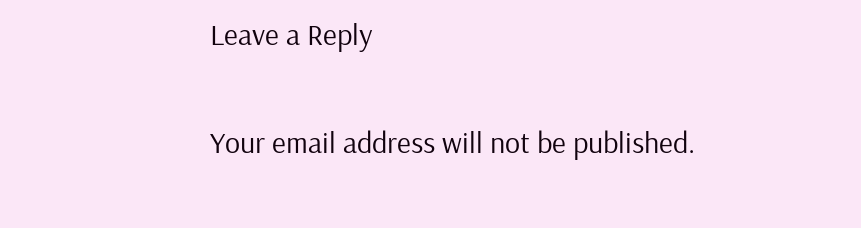Leave a Reply

Your email address will not be published.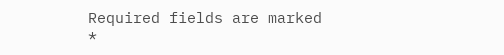Required fields are marked *